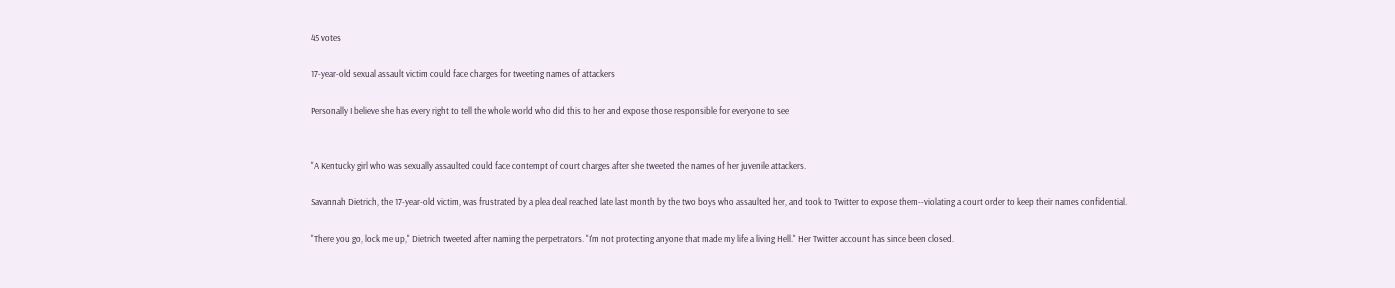45 votes

17-year-old sexual assault victim could face charges for tweeting names of attackers

Personally I believe she has every right to tell the whole world who did this to her and expose those responsible for everyone to see


"A Kentucky girl who was sexually assaulted could face contempt of court charges after she tweeted the names of her juvenile attackers.

Savannah Dietrich, the 17-year-old victim, was frustrated by a plea deal reached late last month by the two boys who assaulted her, and took to Twitter to expose them--violating a court order to keep their names confidential.

"There you go, lock me up," Dietrich tweeted after naming the perpetrators. "I'm not protecting anyone that made my life a living Hell." Her Twitter account has since been closed.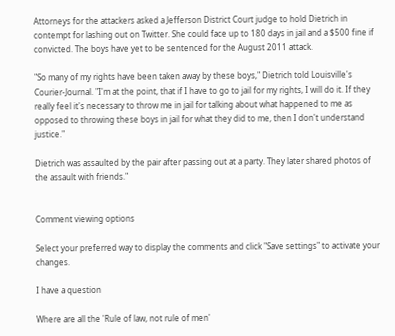Attorneys for the attackers asked a Jefferson District Court judge to hold Dietrich in contempt for lashing out on Twitter. She could face up to 180 days in jail and a $500 fine if convicted. The boys have yet to be sentenced for the August 2011 attack.

"So many of my rights have been taken away by these boys," Dietrich told Louisville's Courier-Journal. "I'm at the point, that if I have to go to jail for my rights, I will do it. If they really feel it's necessary to throw me in jail for talking about what happened to me as opposed to throwing these boys in jail for what they did to me, then I don't understand justice."

Dietrich was assaulted by the pair after passing out at a party. They later shared photos of the assault with friends."


Comment viewing options

Select your preferred way to display the comments and click "Save settings" to activate your changes.

I have a question

Where are all the 'Rule of law, not rule of men'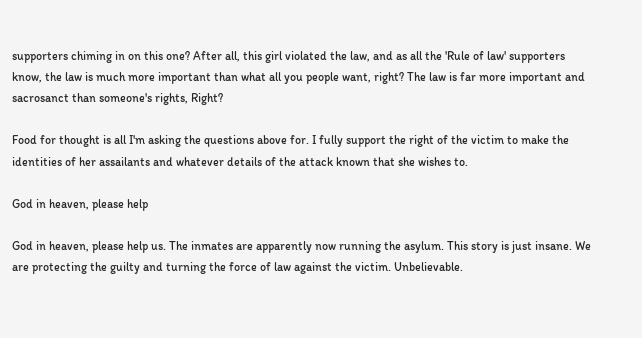supporters chiming in on this one? After all, this girl violated the law, and as all the 'Rule of law' supporters know, the law is much more important than what all you people want, right? The law is far more important and sacrosanct than someone's rights, Right?

Food for thought is all I'm asking the questions above for. I fully support the right of the victim to make the identities of her assailants and whatever details of the attack known that she wishes to.

God in heaven, please help

God in heaven, please help us. The inmates are apparently now running the asylum. This story is just insane. We are protecting the guilty and turning the force of law against the victim. Unbelievable.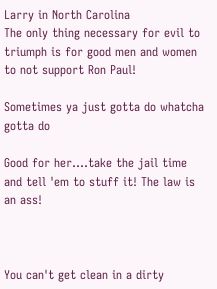Larry in North Carolina
The only thing necessary for evil to triumph is for good men and women to not support Ron Paul!

Sometimes ya just gotta do whatcha gotta do

Good for her....take the jail time and tell 'em to stuff it! The law is an ass!



You can't get clean in a dirty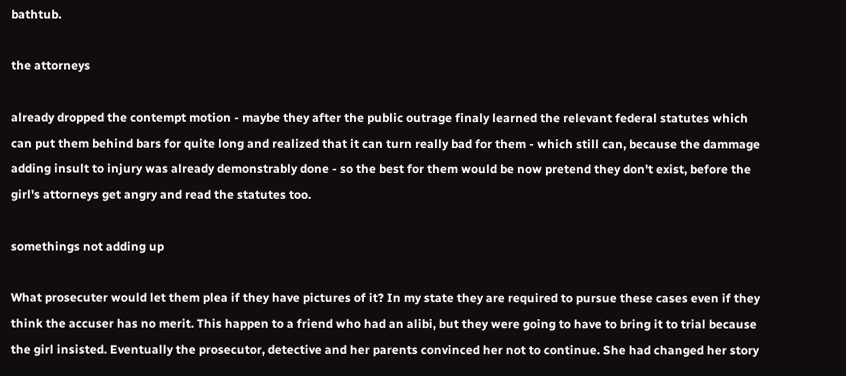bathtub.

the attorneys

already dropped the contempt motion - maybe they after the public outrage finaly learned the relevant federal statutes which can put them behind bars for quite long and realized that it can turn really bad for them - which still can, because the dammage adding insult to injury was already demonstrably done - so the best for them would be now pretend they don't exist, before the girl's attorneys get angry and read the statutes too.

somethings not adding up

What prosecuter would let them plea if they have pictures of it? In my state they are required to pursue these cases even if they think the accuser has no merit. This happen to a friend who had an alibi, but they were going to have to bring it to trial because the girl insisted. Eventually the prosecutor, detective and her parents convinced her not to continue. She had changed her story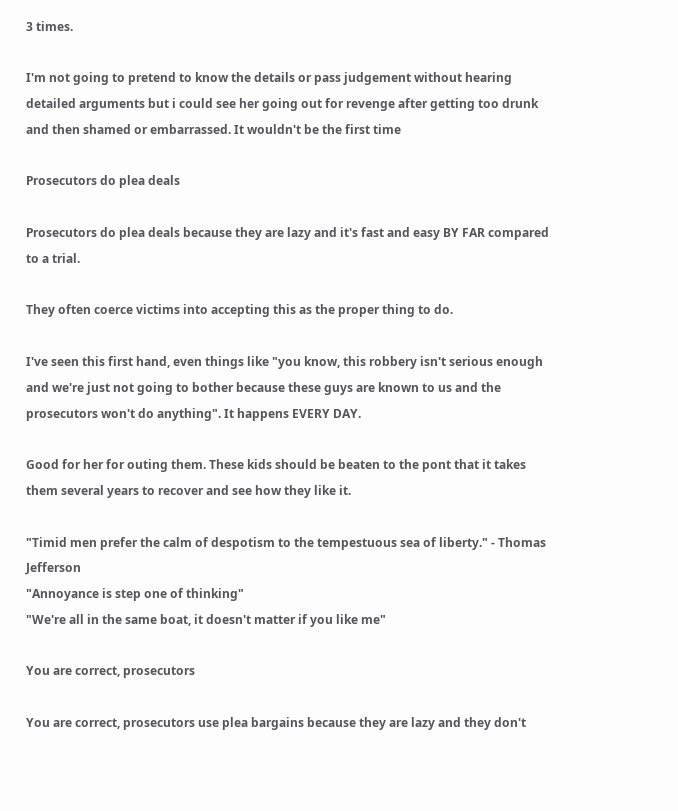3 times.

I'm not going to pretend to know the details or pass judgement without hearing detailed arguments but i could see her going out for revenge after getting too drunk and then shamed or embarrassed. It wouldn't be the first time

Prosecutors do plea deals

Prosecutors do plea deals because they are lazy and it's fast and easy BY FAR compared to a trial.

They often coerce victims into accepting this as the proper thing to do.

I've seen this first hand, even things like "you know, this robbery isn't serious enough and we're just not going to bother because these guys are known to us and the prosecutors won't do anything". It happens EVERY DAY.

Good for her for outing them. These kids should be beaten to the pont that it takes them several years to recover and see how they like it.

"Timid men prefer the calm of despotism to the tempestuous sea of liberty." - Thomas Jefferson
"Annoyance is step one of thinking"
"We're all in the same boat, it doesn't matter if you like me"

You are correct, prosecutors

You are correct, prosecutors use plea bargains because they are lazy and they don't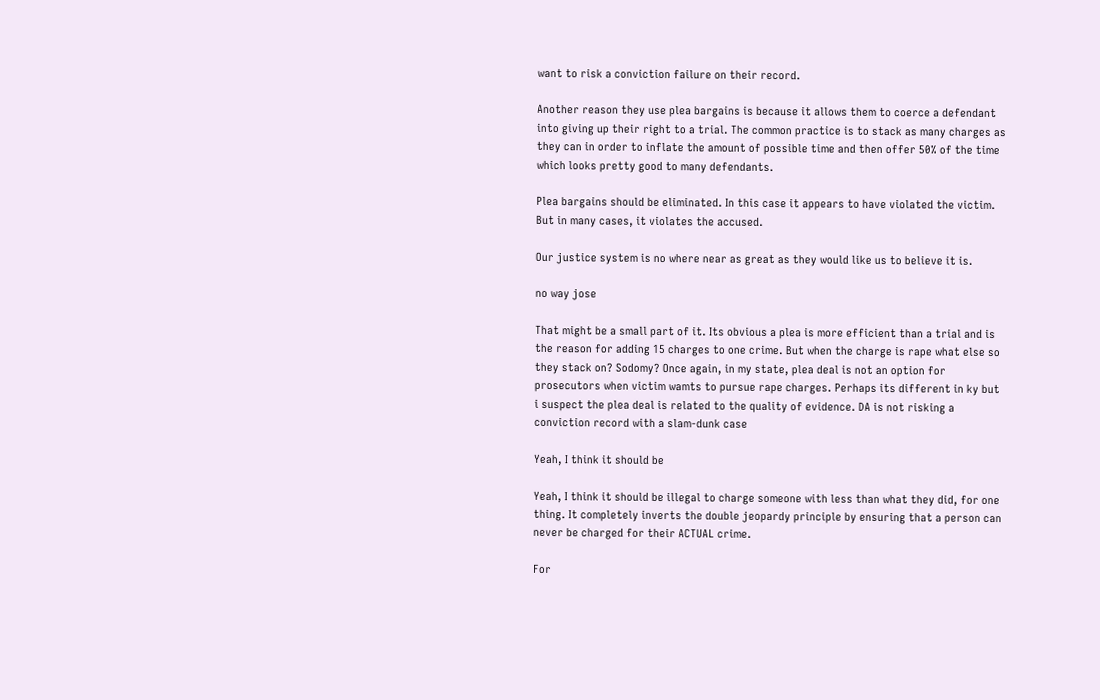want to risk a conviction failure on their record.

Another reason they use plea bargains is because it allows them to coerce a defendant into giving up their right to a trial. The common practice is to stack as many charges as they can in order to inflate the amount of possible time and then offer 50% of the time which looks pretty good to many defendants.

Plea bargains should be eliminated. In this case it appears to have violated the victim. But in many cases, it violates the accused.

Our justice system is no where near as great as they would like us to believe it is.

no way jose

That might be a small part of it. Its obvious a plea is more efficient than a trial and is the reason for adding 15 charges to one crime. But when the charge is rape what else so they stack on? Sodomy? Once again, in my state, plea deal is not an option for prosecutors when victim wamts to pursue rape charges. Perhaps its different in ky but i suspect the plea deal is related to the quality of evidence. DA is not risking a conviction record with a slam-dunk case

Yeah, I think it should be

Yeah, I think it should be illegal to charge someone with less than what they did, for one thing. It completely inverts the double jeopardy principle by ensuring that a person can never be charged for their ACTUAL crime.

For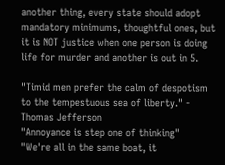another thing, every state should adopt mandatory minimums, thoughtful ones, but it is NOT justice when one person is doing life for murder and another is out in 5.

"Timid men prefer the calm of despotism to the tempestuous sea of liberty." - Thomas Jefferson
"Annoyance is step one of thinking"
"We're all in the same boat, it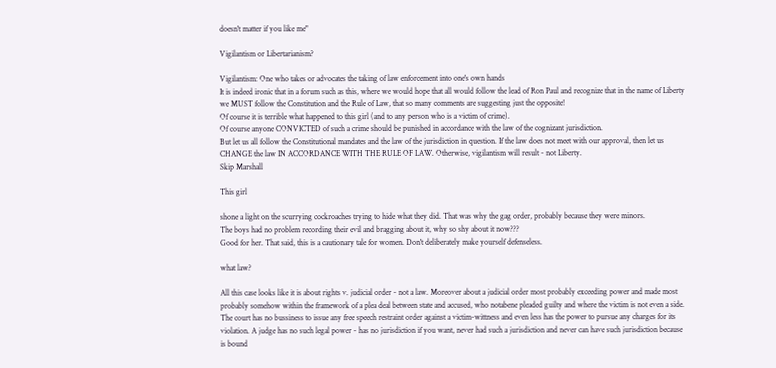doesn't matter if you like me"

Vigilantism or Libertarianism?

Vigilantism: One who takes or advocates the taking of law enforcement into one's own hands
It is indeed ironic that in a forum such as this, where we would hope that all would follow the lead of Ron Paul and recognize that in the name of Liberty we MUST follow the Constitution and the Rule of Law, that so many comments are suggesting just the opposite!
Of course it is terrible what happened to this girl (and to any person who is a victim of crime).
Of course anyone CONVICTED of such a crime should be punished in accordance with the law of the cognizant jurisdiction.
But let us all follow the Constitutional mandates and the law of the jurisdiction in question. If the law does not meet with our approval, then let us CHANGE the law IN ACCORDANCE WITH THE RULE OF LAW. Otherwise, vigilantism will result - not Liberty.
Skip Marshall

This girl

shone a light on the scurrying cockroaches trying to hide what they did. That was why the gag order, probably because they were minors.
The boys had no problem recording their evil and bragging about it, why so shy about it now???
Good for her. That said, this is a cautionary tale for women. Don't deliberately make yourself defenseless.

what law?

All this case looks like it is about rights v. judicial order - not a law. Moreover about a judicial order most probably exceeding power and made most probably somehow within the framework of a plea deal between state and accused, who notabene pleaded guilty and where the victim is not even a side. The court has no bussiness to issue any free speech restraint order against a victim-wittness and even less has the power to pursue any charges for its violation. A judge has no such legal power - has no jurisdiction if you want, never had such a jurisdiction and never can have such jurisdiction because is bound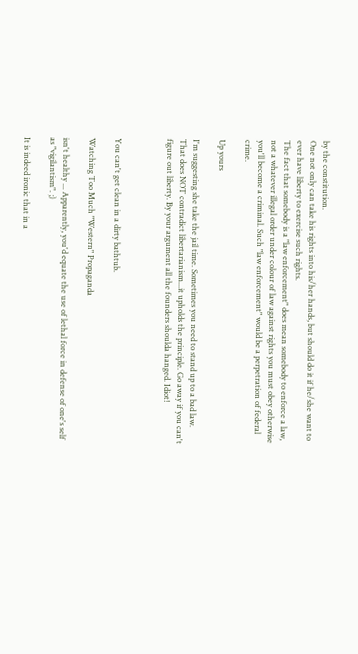by the constitution.
One not only can take his rights into his/her hands, but should do it if he/she want to ever have liberty to exercise such rights.
The fact that somebody is a "law enforcement" does mean somebody to enforce a law, not a whatever illegal order under colour of law against rights you must obey otherwise you'll become a criminal. Such "law enforcement" would be a perpetration of federal crime.

Up yours

I'm suggesting she take the jail time. Sometimes you need to stand up to a bad law. That does NOT contradict libertarianism...it upholds the principle. Go away if you can't figure out liberty. By your argument all the founders shoulda hanged. Idiot!



You can't get clean in a dirty bathtub.

Watching Too Much "Western" Propaganda

isn't healthy ... Apparently, you'd equate the use of lethal force in defense of one's self as "vigilantism". ;)

It is indeed ironic that in a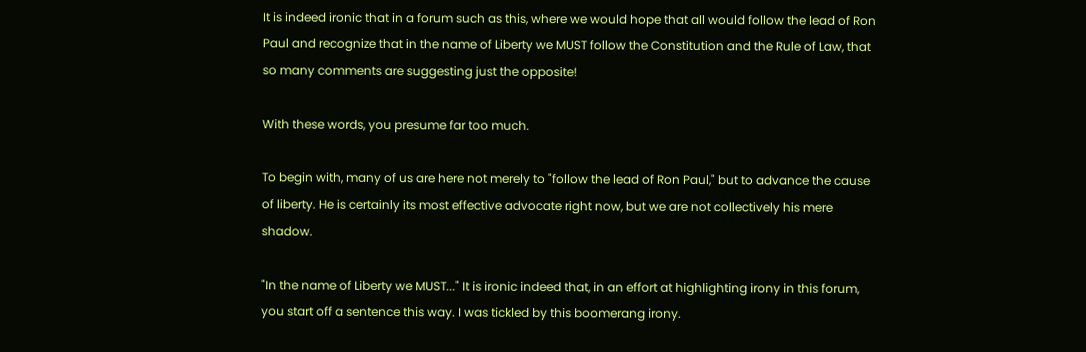It is indeed ironic that in a forum such as this, where we would hope that all would follow the lead of Ron Paul and recognize that in the name of Liberty we MUST follow the Constitution and the Rule of Law, that so many comments are suggesting just the opposite!

With these words, you presume far too much.

To begin with, many of us are here not merely to "follow the lead of Ron Paul," but to advance the cause of liberty. He is certainly its most effective advocate right now, but we are not collectively his mere shadow.

"In the name of Liberty we MUST..." It is ironic indeed that, in an effort at highlighting irony in this forum, you start off a sentence this way. I was tickled by this boomerang irony.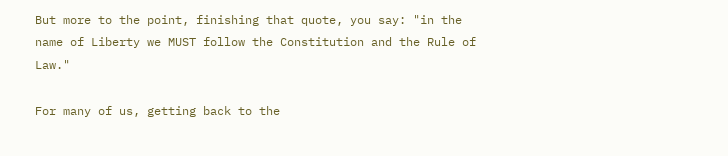But more to the point, finishing that quote, you say: "in the name of Liberty we MUST follow the Constitution and the Rule of Law."

For many of us, getting back to the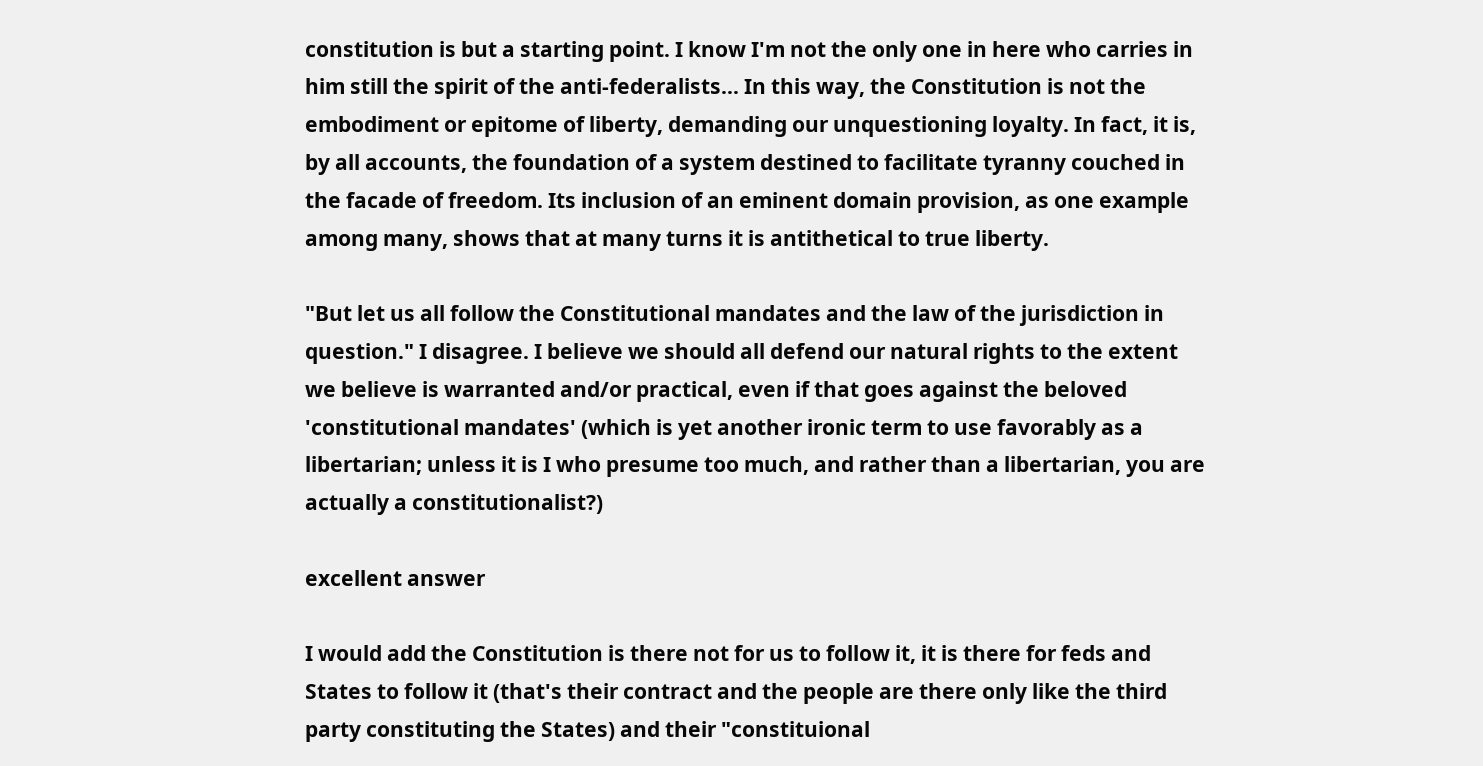constitution is but a starting point. I know I'm not the only one in here who carries in him still the spirit of the anti-federalists... In this way, the Constitution is not the embodiment or epitome of liberty, demanding our unquestioning loyalty. In fact, it is, by all accounts, the foundation of a system destined to facilitate tyranny couched in the facade of freedom. Its inclusion of an eminent domain provision, as one example among many, shows that at many turns it is antithetical to true liberty.

"But let us all follow the Constitutional mandates and the law of the jurisdiction in question." I disagree. I believe we should all defend our natural rights to the extent we believe is warranted and/or practical, even if that goes against the beloved 'constitutional mandates' (which is yet another ironic term to use favorably as a libertarian; unless it is I who presume too much, and rather than a libertarian, you are actually a constitutionalist?)

excellent answer

I would add the Constitution is there not for us to follow it, it is there for feds and States to follow it (that's their contract and the people are there only like the third party constituting the States) and their "constituional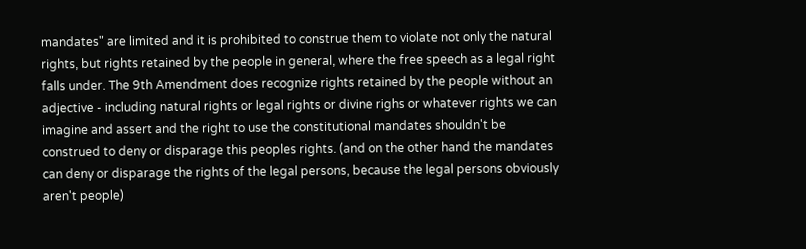mandates" are limited and it is prohibited to construe them to violate not only the natural rights, but rights retained by the people in general, where the free speech as a legal right falls under. The 9th Amendment does recognize rights retained by the people without an adjective - including natural rights or legal rights or divine righs or whatever rights we can imagine and assert and the right to use the constitutional mandates shouldn't be construed to deny or disparage this peoples rights. (and on the other hand the mandates can deny or disparage the rights of the legal persons, because the legal persons obviously aren't people)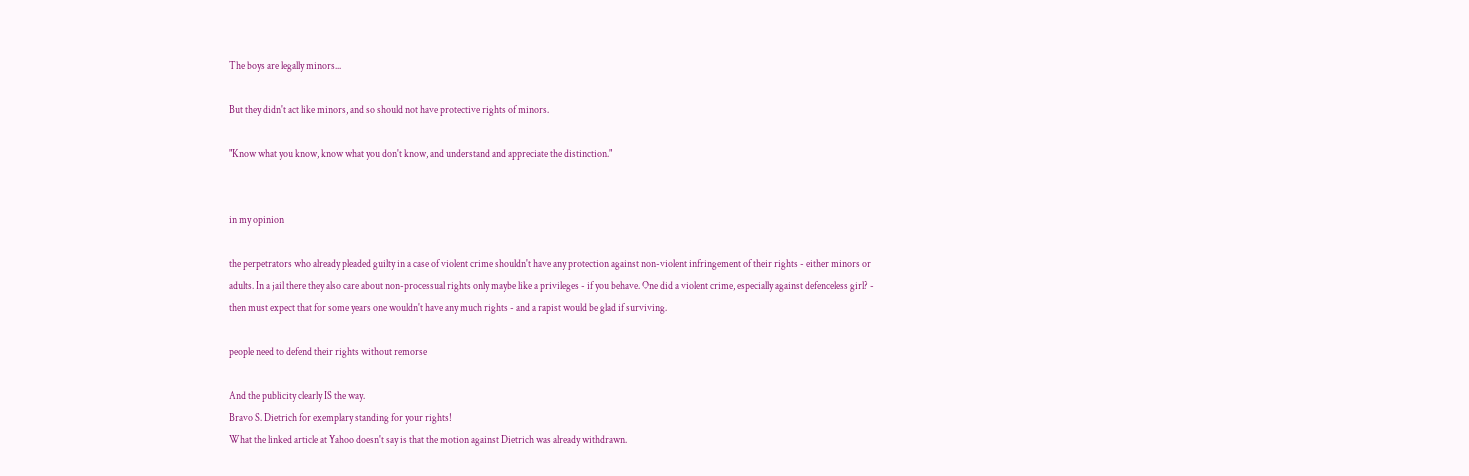The boys are legally minors...

But they didn't act like minors, and so should not have protective rights of minors.

"Know what you know, know what you don't know, and understand and appreciate the distinction."


in my opinion

the perpetrators who already pleaded guilty in a case of violent crime shouldn't have any protection against non-violent infringement of their rights - either minors or adults. In a jail there they also care about non-processual rights only maybe like a privileges - if you behave. One did a violent crime, especially against defenceless girl? - then must expect that for some years one wouldn't have any much rights - and a rapist would be glad if surviving.

people need to defend their rights without remorse

And the publicity clearly IS the way.
Bravo S. Dietrich for exemplary standing for your rights!
What the linked article at Yahoo doesn't say is that the motion against Dietrich was already withdrawn.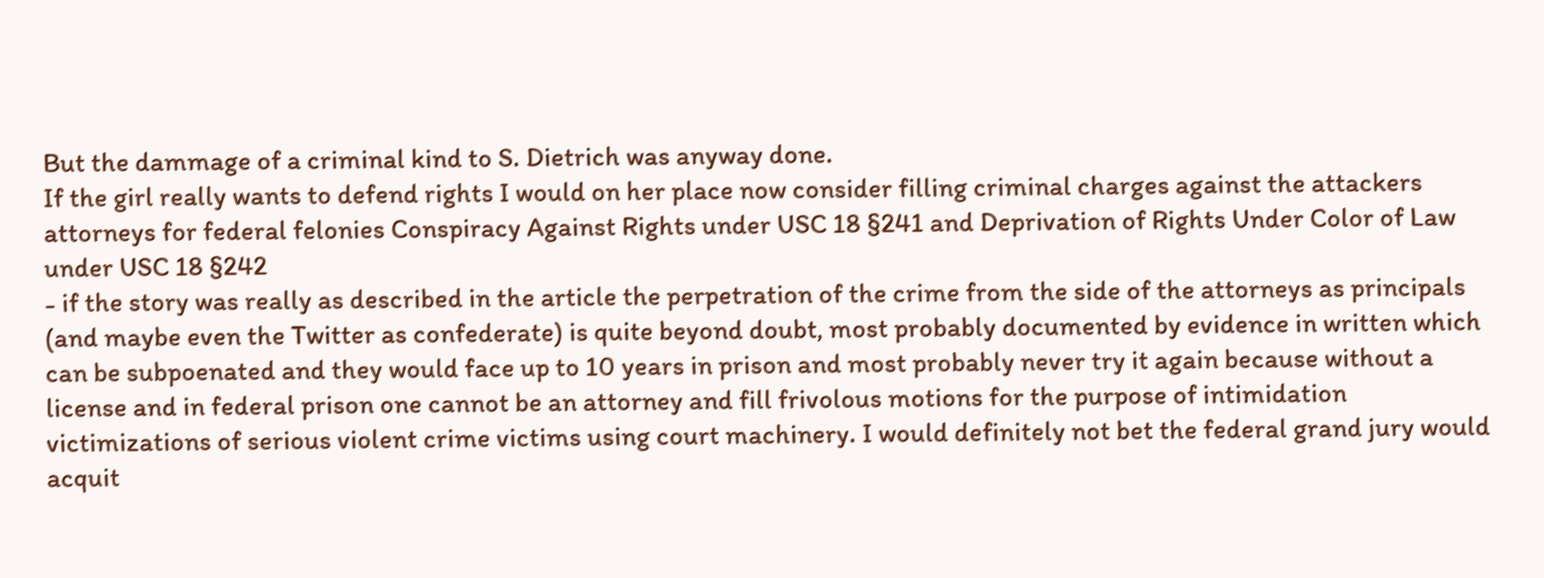But the dammage of a criminal kind to S. Dietrich was anyway done.
If the girl really wants to defend rights I would on her place now consider filling criminal charges against the attackers attorneys for federal felonies Conspiracy Against Rights under USC 18 §241 and Deprivation of Rights Under Color of Law under USC 18 §242
- if the story was really as described in the article the perpetration of the crime from the side of the attorneys as principals (and maybe even the Twitter as confederate) is quite beyond doubt, most probably documented by evidence in written which can be subpoenated and they would face up to 10 years in prison and most probably never try it again because without a license and in federal prison one cannot be an attorney and fill frivolous motions for the purpose of intimidation victimizations of serious violent crime victims using court machinery. I would definitely not bet the federal grand jury would acquit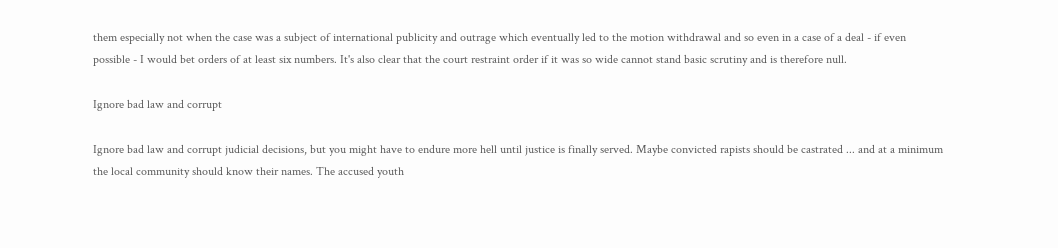them especially not when the case was a subject of international publicity and outrage which eventually led to the motion withdrawal and so even in a case of a deal - if even possible - I would bet orders of at least six numbers. It's also clear that the court restraint order if it was so wide cannot stand basic scrutiny and is therefore null.

Ignore bad law and corrupt

Ignore bad law and corrupt judicial decisions, but you might have to endure more hell until justice is finally served. Maybe convicted rapists should be castrated ... and at a minimum the local community should know their names. The accused youth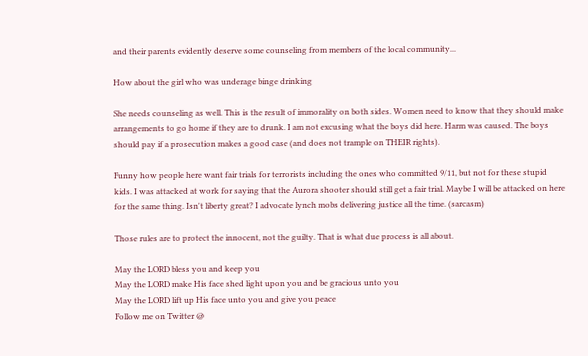and their parents evidently deserve some counseling from members of the local community...

How about the girl who was underage binge drinking

She needs counseling as well. This is the result of immorality on both sides. Women need to know that they should make arrangements to go home if they are to drunk. I am not excusing what the boys did here. Harm was caused. The boys should pay if a prosecution makes a good case (and does not trample on THEIR rights).

Funny how people here want fair trials for terrorists including the ones who committed 9/11, but not for these stupid kids. I was attacked at work for saying that the Aurora shooter should still get a fair trial. Maybe I will be attacked on here for the same thing. Isn't liberty great? I advocate lynch mobs delivering justice all the time. (sarcasm)

Those rules are to protect the innocent, not the guilty. That is what due process is all about.

May the LORD bless you and keep you
May the LORD make His face shed light upon you and be gracious unto you
May the LORD lift up His face unto you and give you peace
Follow me on Twitter @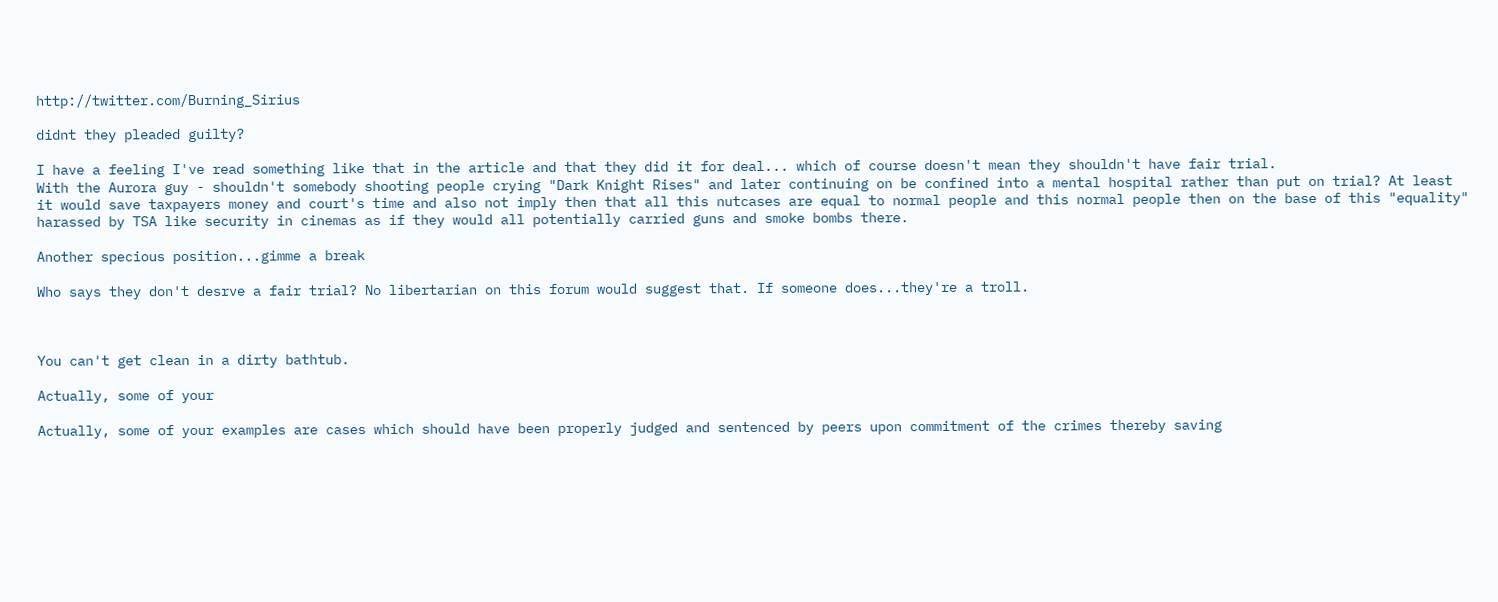http://twitter.com/Burning_Sirius

didnt they pleaded guilty?

I have a feeling I've read something like that in the article and that they did it for deal... which of course doesn't mean they shouldn't have fair trial.
With the Aurora guy - shouldn't somebody shooting people crying "Dark Knight Rises" and later continuing on be confined into a mental hospital rather than put on trial? At least it would save taxpayers money and court's time and also not imply then that all this nutcases are equal to normal people and this normal people then on the base of this "equality" harassed by TSA like security in cinemas as if they would all potentially carried guns and smoke bombs there.

Another specious position...gimme a break

Who says they don't desrve a fair trial? No libertarian on this forum would suggest that. If someone does...they're a troll.



You can't get clean in a dirty bathtub.

Actually, some of your

Actually, some of your examples are cases which should have been properly judged and sentenced by peers upon commitment of the crimes thereby saving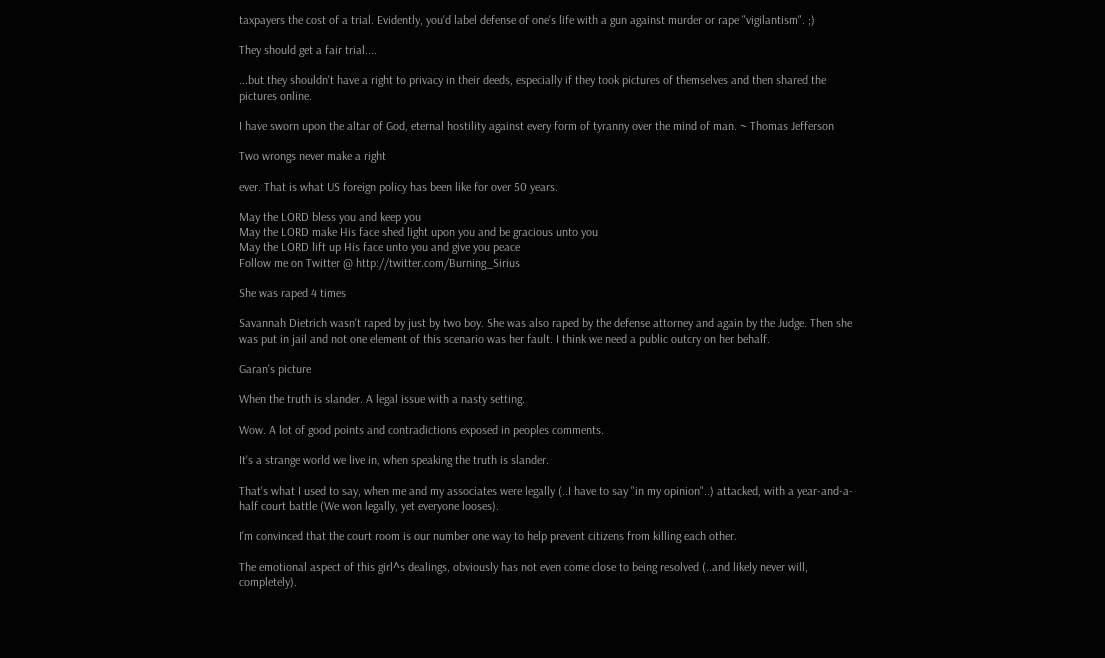taxpayers the cost of a trial. Evidently, you'd label defense of one's life with a gun against murder or rape "vigilantism". ;)

They should get a fair trial....

...but they shouldn't have a right to privacy in their deeds, especially if they took pictures of themselves and then shared the pictures online.

I have sworn upon the altar of God, eternal hostility against every form of tyranny over the mind of man. ~ Thomas Jefferson

Two wrongs never make a right

ever. That is what US foreign policy has been like for over 50 years.

May the LORD bless you and keep you
May the LORD make His face shed light upon you and be gracious unto you
May the LORD lift up His face unto you and give you peace
Follow me on Twitter @ http://twitter.com/Burning_Sirius

She was raped 4 times

Savannah Dietrich wasn't raped by just by two boy. She was also raped by the defense attorney and again by the Judge. Then she was put in jail and not one element of this scenario was her fault. I think we need a public outcry on her behalf.

Garan's picture

When the truth is slander. A legal issue with a nasty setting.

Wow. A lot of good points and contradictions exposed in peoples comments.

It's a strange world we live in, when speaking the truth is slander.

That's what I used to say, when me and my associates were legally (..I have to say "in my opinion"..) attacked, with a year-and-a-half court battle (We won legally, yet everyone looses).

I'm convinced that the court room is our number one way to help prevent citizens from killing each other.

The emotional aspect of this girl^s dealings, obviously has not even come close to being resolved (..and likely never will, completely).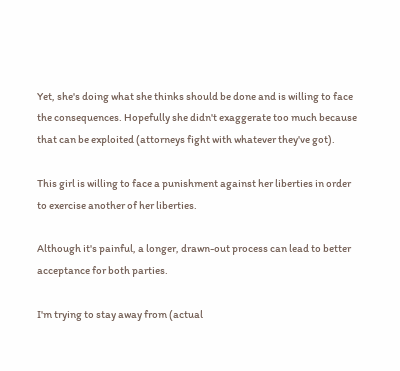Yet, she's doing what she thinks should be done and is willing to face the consequences. Hopefully she didn't exaggerate too much because that can be exploited (attorneys fight with whatever they've got).

This girl is willing to face a punishment against her liberties in order to exercise another of her liberties.

Although it's painful, a longer, drawn-out process can lead to better acceptance for both parties.

I'm trying to stay away from (actual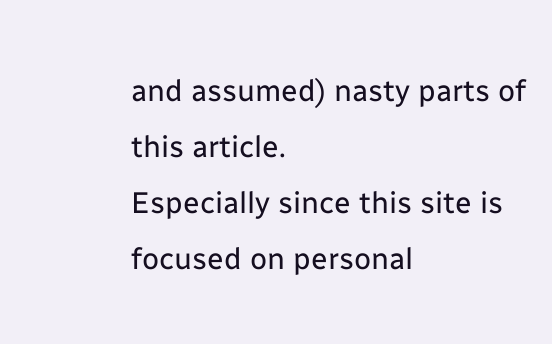and assumed) nasty parts of this article.
Especially since this site is focused on personal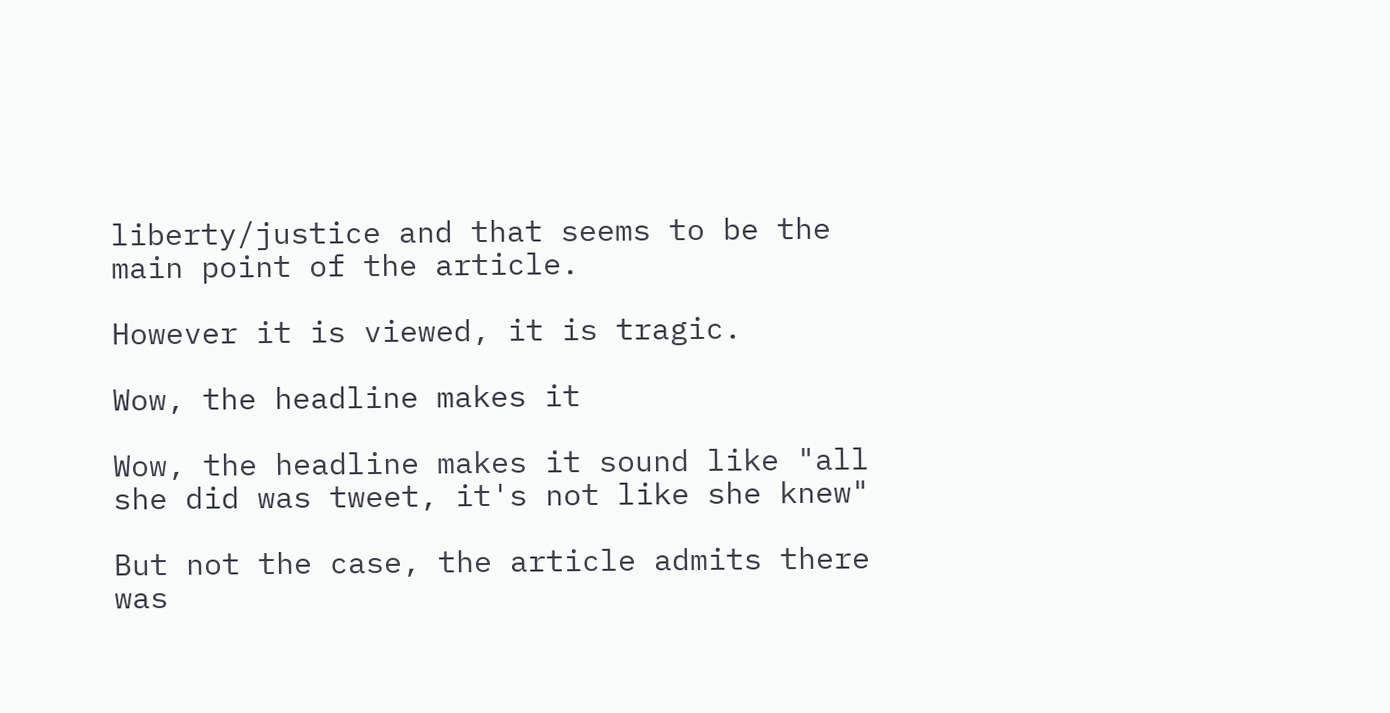liberty/justice and that seems to be the main point of the article.

However it is viewed, it is tragic.

Wow, the headline makes it

Wow, the headline makes it sound like "all she did was tweet, it's not like she knew"

But not the case, the article admits there was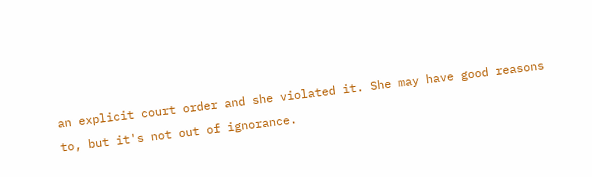an explicit court order and she violated it. She may have good reasons to, but it's not out of ignorance.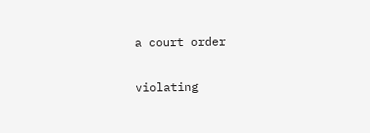a court order

violating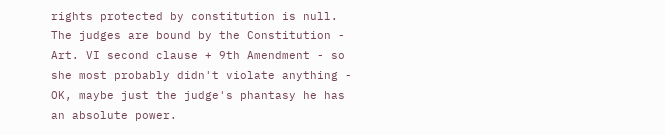rights protected by constitution is null. The judges are bound by the Constitution - Art. VI second clause + 9th Amendment - so she most probably didn't violate anything - OK, maybe just the judge's phantasy he has an absolute power.